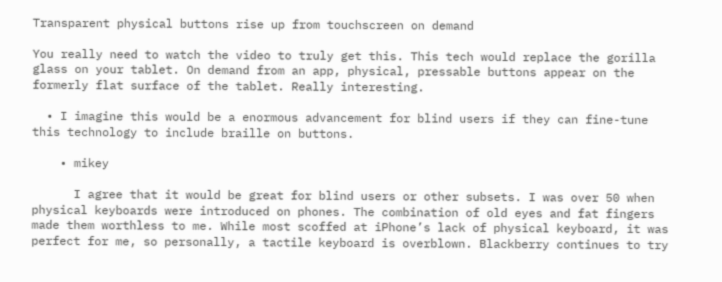Transparent physical buttons rise up from touchscreen on demand

You really need to watch the video to truly get this. This tech would replace the gorilla glass on your tablet. On demand from an app, physical, pressable buttons appear on the formerly flat surface of the tablet. Really interesting.

  • I imagine this would be a enormous advancement for blind users if they can fine-tune this technology to include braille on buttons.

    • mikey

      I agree that it would be great for blind users or other subsets. I was over 50 when physical keyboards were introduced on phones. The combination of old eyes and fat fingers made them worthless to me. While most scoffed at iPhone’s lack of physical keyboard, it was perfect for me, so personally, a tactile keyboard is overblown. Blackberry continues to try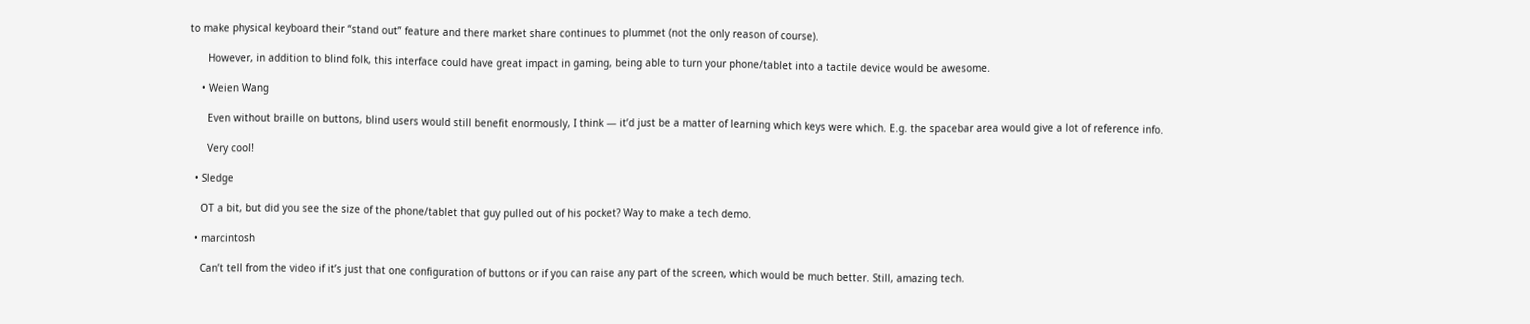to make physical keyboard their “stand out” feature and there market share continues to plummet (not the only reason of course).

      However, in addition to blind folk, this interface could have great impact in gaming, being able to turn your phone/tablet into a tactile device would be awesome.

    • Weien Wang

      Even without braille on buttons, blind users would still benefit enormously, I think — it’d just be a matter of learning which keys were which. E.g. the spacebar area would give a lot of reference info.

      Very cool!

  • Sledge

    OT a bit, but did you see the size of the phone/tablet that guy pulled out of his pocket? Way to make a tech demo.

  • marcintosh

    Can’t tell from the video if it’s just that one configuration of buttons or if you can raise any part of the screen, which would be much better. Still, amazing tech.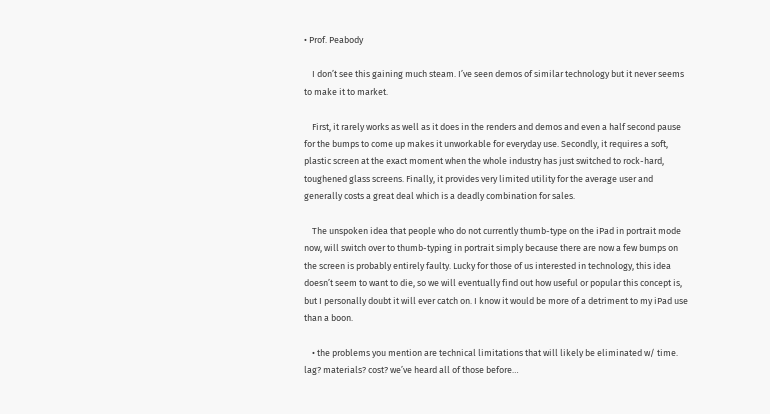• Prof. Peabody

    I don’t see this gaining much steam. I’ve seen demos of similar technology but it never seems to make it to market.

    First, it rarely works as well as it does in the renders and demos and even a half second pause for the bumps to come up makes it unworkable for everyday use. Secondly, it requires a soft, plastic screen at the exact moment when the whole industry has just switched to rock-hard, toughened glass screens. Finally, it provides very limited utility for the average user and generally costs a great deal which is a deadly combination for sales.

    The unspoken idea that people who do not currently thumb-type on the iPad in portrait mode now, will switch over to thumb-typing in portrait simply because there are now a few bumps on the screen is probably entirely faulty. Lucky for those of us interested in technology, this idea doesn’t seem to want to die, so we will eventually find out how useful or popular this concept is, but I personally doubt it will ever catch on. I know it would be more of a detriment to my iPad use than a boon.

    • the problems you mention are technical limitations that will likely be eliminated w/ time. lag? materials? cost? we’ve heard all of those before…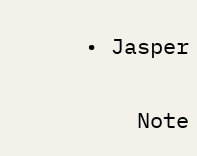• Jasper

    Note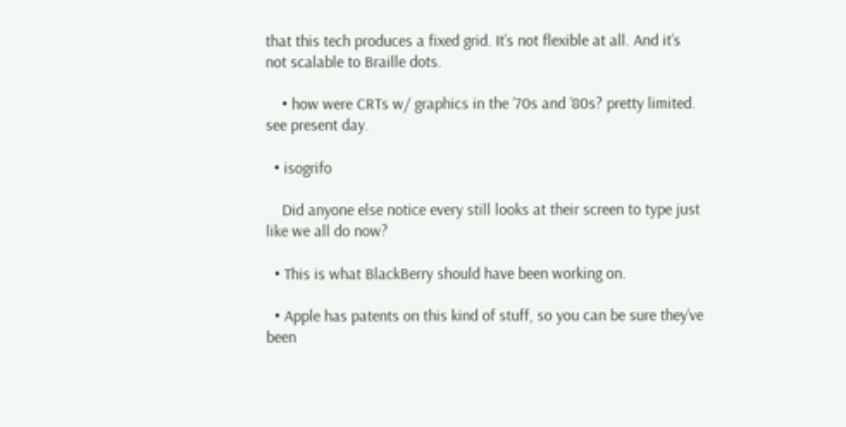that this tech produces a fixed grid. It’s not flexible at all. And it’s not scalable to Braille dots.

    • how were CRTs w/ graphics in the ’70s and ’80s? pretty limited. see present day.

  • isogrifo

    Did anyone else notice every still looks at their screen to type just like we all do now?

  • This is what BlackBerry should have been working on.

  • Apple has patents on this kind of stuff, so you can be sure they’ve been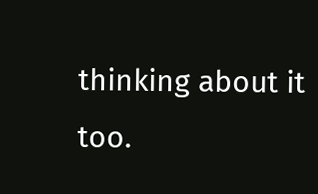thinking about it too.